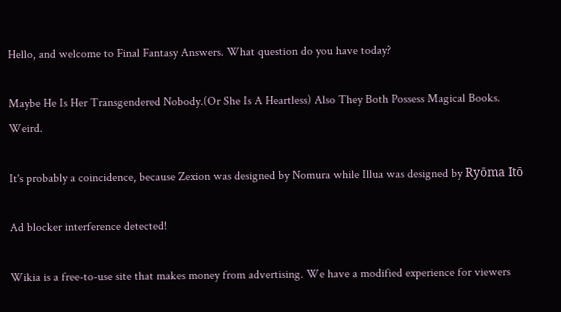Hello, and welcome to Final Fantasy Answers. What question do you have today?

Maybe He Is Her Transgendered Nobody.(Or She Is A Heartless) Also They Both Possess Magical Books. Weird.

It's probably a coincidence, because Zexion was designed by Nomura while Illua was designed by Ryōma Itō

Ad blocker interference detected!

Wikia is a free-to-use site that makes money from advertising. We have a modified experience for viewers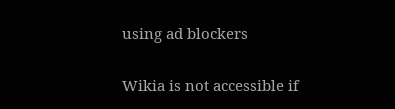using ad blockers

Wikia is not accessible if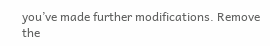you’ve made further modifications. Remove the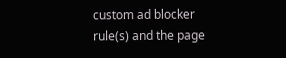custom ad blocker rule(s) and the page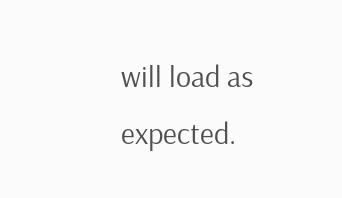will load as expected.